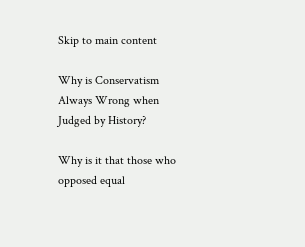Skip to main content

Why is Conservatism Always Wrong when Judged by History?

Why is it that those who opposed equal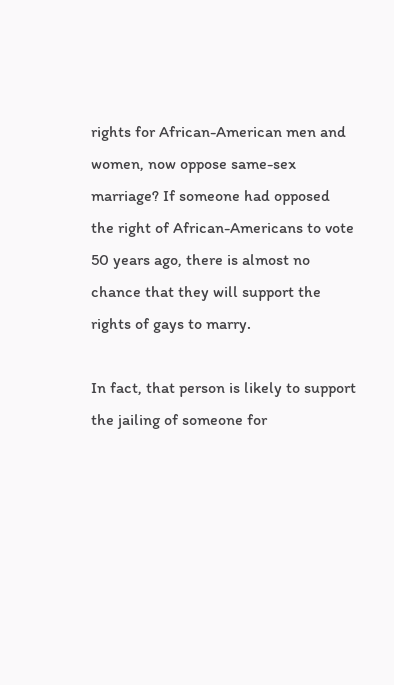rights for African-American men and women, now oppose same-sex marriage? If someone had opposed the right of African-Americans to vote 50 years ago, there is almost no chance that they will support the rights of gays to marry.

In fact, that person is likely to support the jailing of someone for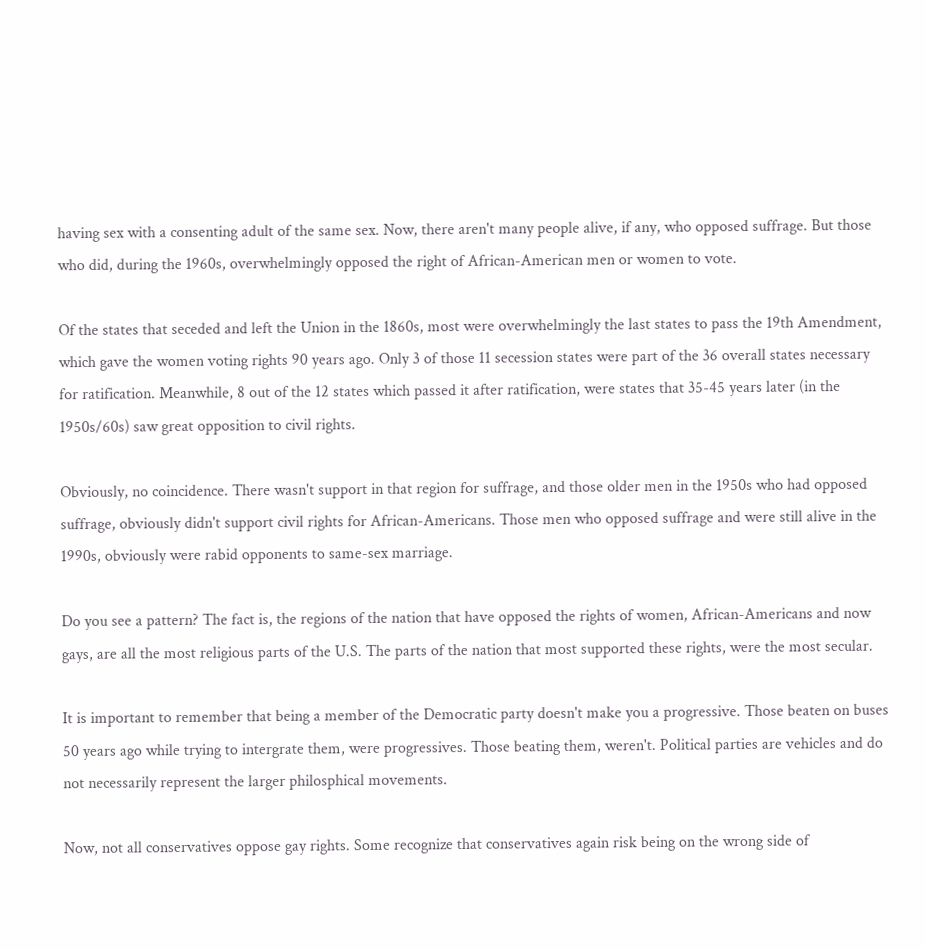having sex with a consenting adult of the same sex. Now, there aren't many people alive, if any, who opposed suffrage. But those who did, during the 1960s, overwhelmingly opposed the right of African-American men or women to vote.

Of the states that seceded and left the Union in the 1860s, most were overwhelmingly the last states to pass the 19th Amendment, which gave the women voting rights 90 years ago. Only 3 of those 11 secession states were part of the 36 overall states necessary for ratification. Meanwhile, 8 out of the 12 states which passed it after ratification, were states that 35-45 years later (in the 1950s/60s) saw great opposition to civil rights.

Obviously, no coincidence. There wasn't support in that region for suffrage, and those older men in the 1950s who had opposed suffrage, obviously didn't support civil rights for African-Americans. Those men who opposed suffrage and were still alive in the 1990s, obviously were rabid opponents to same-sex marriage.

Do you see a pattern? The fact is, the regions of the nation that have opposed the rights of women, African-Americans and now gays, are all the most religious parts of the U.S. The parts of the nation that most supported these rights, were the most secular.

It is important to remember that being a member of the Democratic party doesn't make you a progressive. Those beaten on buses 50 years ago while trying to intergrate them, were progressives. Those beating them, weren't. Political parties are vehicles and do not necessarily represent the larger philosphical movements.

Now, not all conservatives oppose gay rights. Some recognize that conservatives again risk being on the wrong side of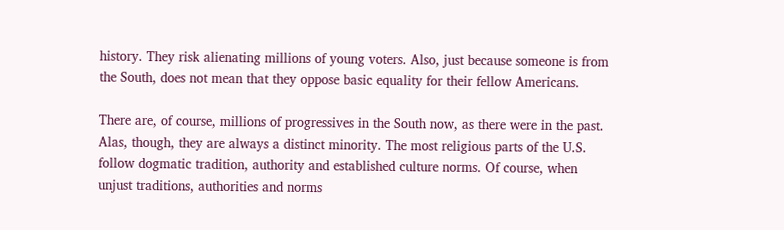history. They risk alienating millions of young voters. Also, just because someone is from the South, does not mean that they oppose basic equality for their fellow Americans.

There are, of course, millions of progressives in the South now, as there were in the past. Alas, though, they are always a distinct minority. The most religious parts of the U.S. follow dogmatic tradition, authority and established culture norms. Of course, when unjust traditions, authorities and norms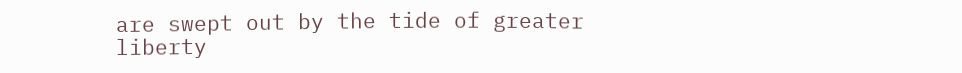are swept out by the tide of greater liberty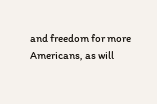and freedom for more Americans, as will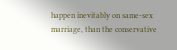happen inevitably on same-sex marriage, than the conservative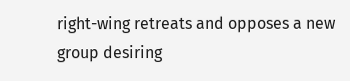right-wing retreats and opposes a new group desiring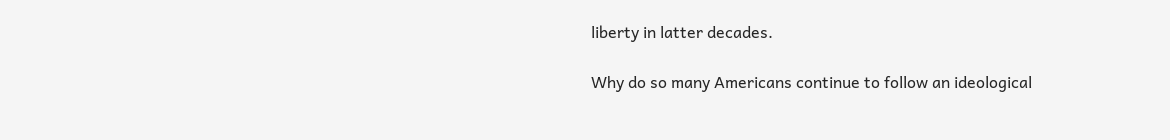liberty in latter decades.

Why do so many Americans continue to follow an ideological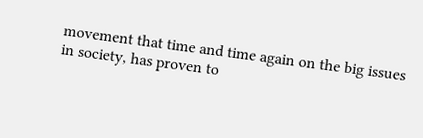movement that time and time again on the big issues in society, has proven to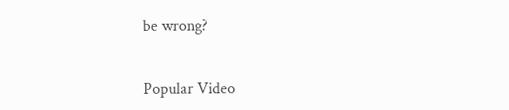be wrong?


Popular Video